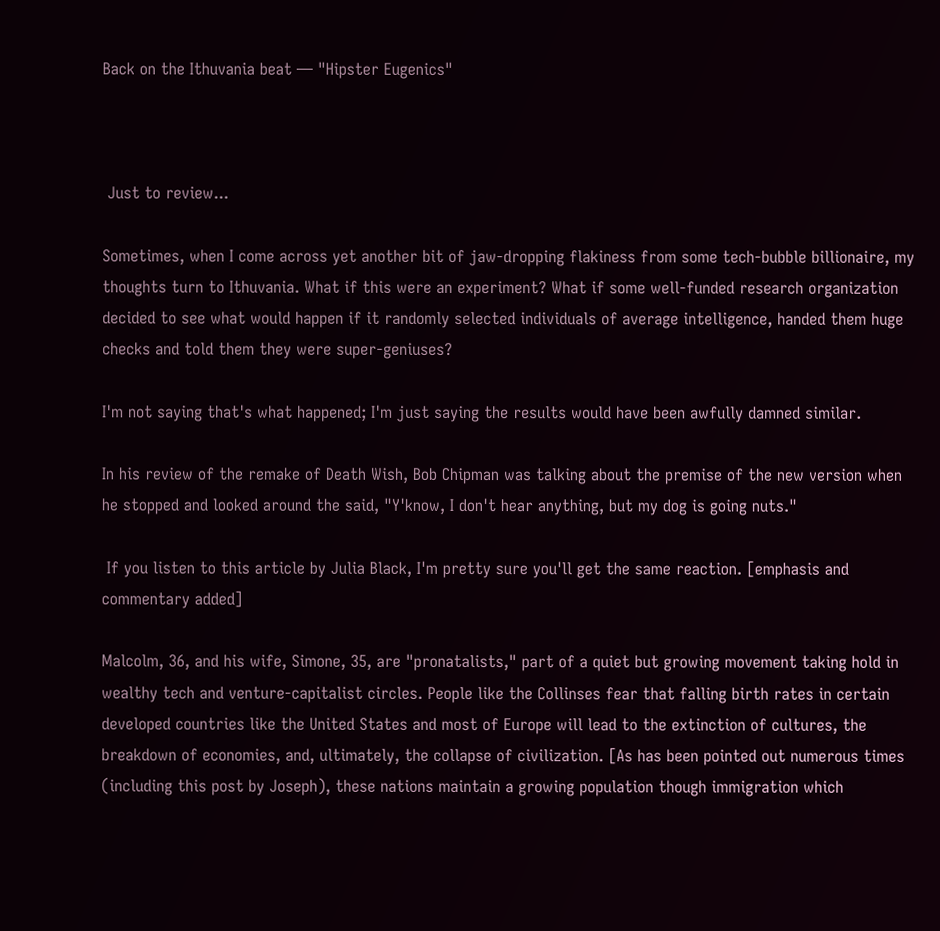Back on the Ithuvania beat — "Hipster Eugenics"



 Just to review...

Sometimes, when I come across yet another bit of jaw-dropping flakiness from some tech-bubble billionaire, my thoughts turn to Ithuvania. What if this were an experiment? What if some well-funded research organization decided to see what would happen if it randomly selected individuals of average intelligence, handed them huge checks and told them they were super-geniuses?

I'm not saying that's what happened; I'm just saying the results would have been awfully damned similar.

In his review of the remake of Death Wish, Bob Chipman was talking about the premise of the new version when he stopped and looked around the said, "Y'know, I don't hear anything, but my dog is going nuts."

 If you listen to this article by Julia Black, I'm pretty sure you'll get the same reaction. [emphasis and commentary added]

Malcolm, 36, and his wife, Simone, 35, are "pronatalists," part of a quiet but growing movement taking hold in wealthy tech and venture-capitalist circles. People like the Collinses fear that falling birth rates in certain developed countries like the United States and most of Europe will lead to the extinction of cultures, the breakdown of economies, and, ultimately, the collapse of civilization. [As has been pointed out numerous times (including this post by Joseph), these nations maintain a growing population though immigration which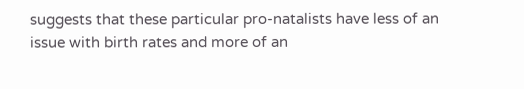suggests that these particular pro-natalists have less of an issue with birth rates and more of an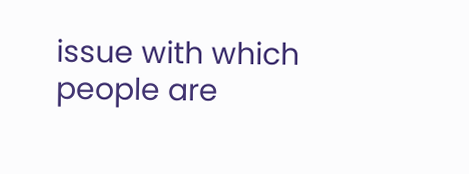issue with which people are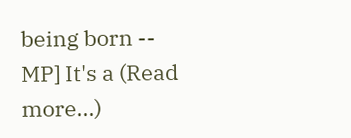being born -- MP] It's a (Read more...)